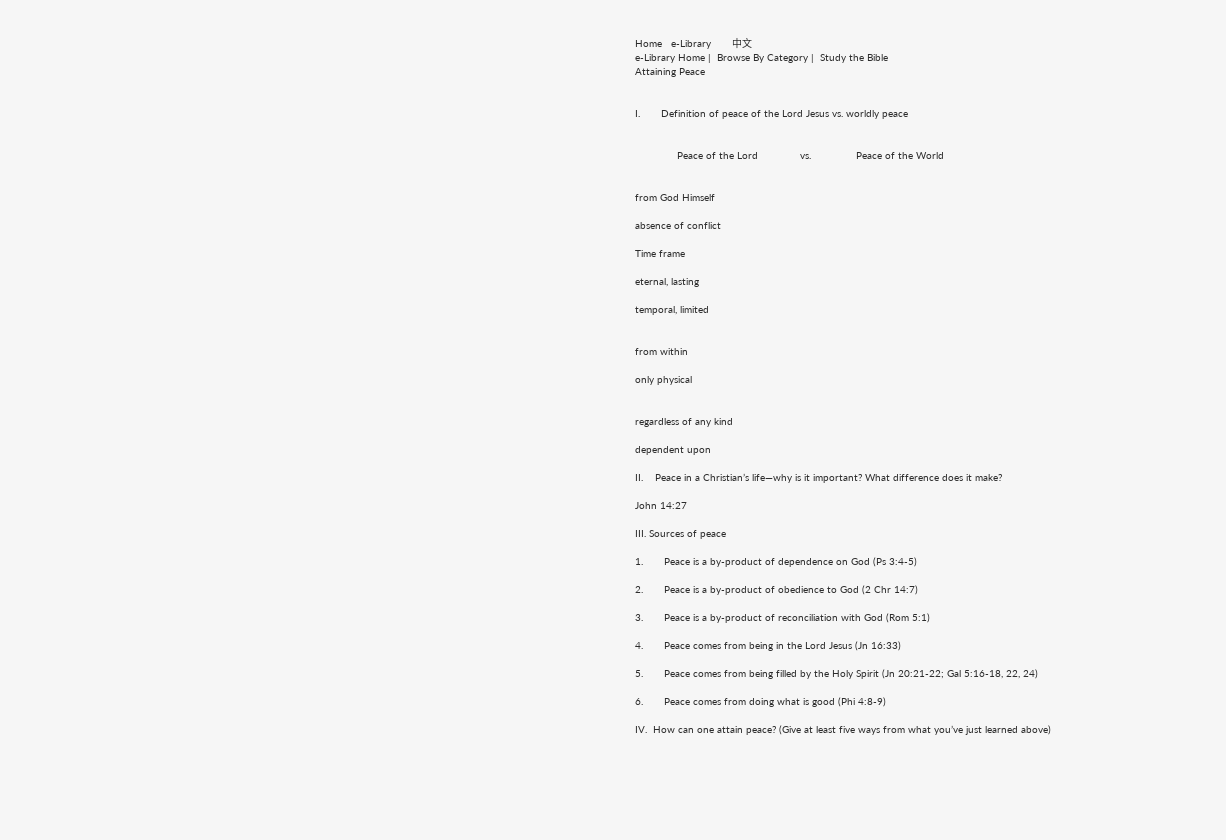Home   e-Library       中文
e-Library Home |  Browse By Category |  Study the Bible
Attaining Peace


I.       Definition of peace of the Lord Jesus vs. worldly peace


              Peace of the Lord              vs.               Peace of the World


from God Himself

absence of conflict

Time frame

eternal, lasting

temporal, limited


from within

only physical


regardless of any kind

dependent upon

II.    Peace in a Christian’s life—why is it important? What difference does it make?

John 14:27

III. Sources of peace

1.       Peace is a by-product of dependence on God (Ps 3:4-5)

2.       Peace is a by-product of obedience to God (2 Chr 14:7)

3.       Peace is a by-product of reconciliation with God (Rom 5:1)

4.       Peace comes from being in the Lord Jesus (Jn 16:33)

5.       Peace comes from being filled by the Holy Spirit (Jn 20:21-22; Gal 5:16-18, 22, 24)

6.       Peace comes from doing what is good (Phi 4:8-9)

IV.  How can one attain peace? (Give at least five ways from what you’ve just learned above)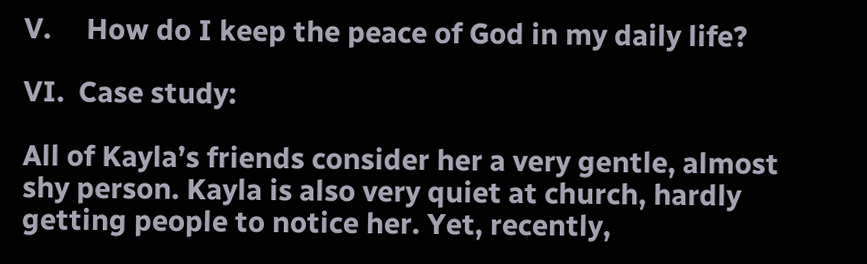V.     How do I keep the peace of God in my daily life?

VI.  Case study:

All of Kayla’s friends consider her a very gentle, almost shy person. Kayla is also very quiet at church, hardly getting people to notice her. Yet, recently,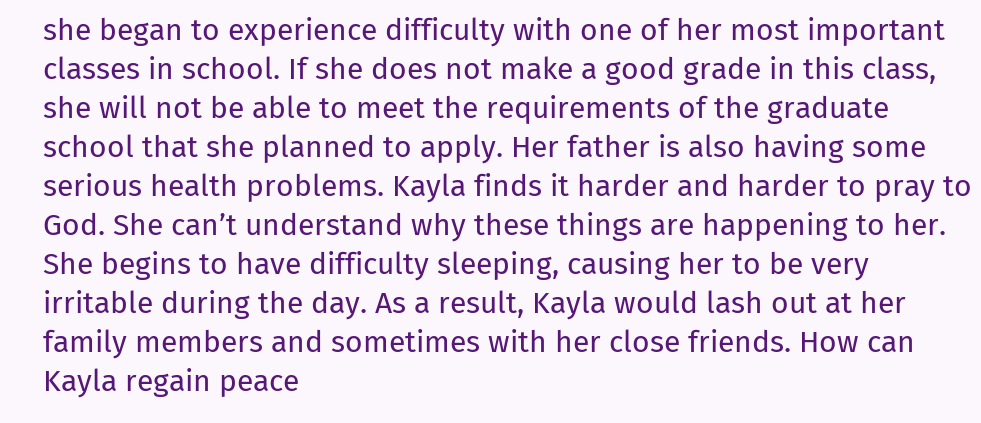she began to experience difficulty with one of her most important classes in school. If she does not make a good grade in this class, she will not be able to meet the requirements of the graduate school that she planned to apply. Her father is also having some serious health problems. Kayla finds it harder and harder to pray to God. She can’t understand why these things are happening to her. She begins to have difficulty sleeping, causing her to be very irritable during the day. As a result, Kayla would lash out at her family members and sometimes with her close friends. How can Kayla regain peace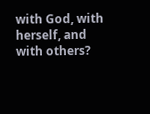with God, with herself, and with others?